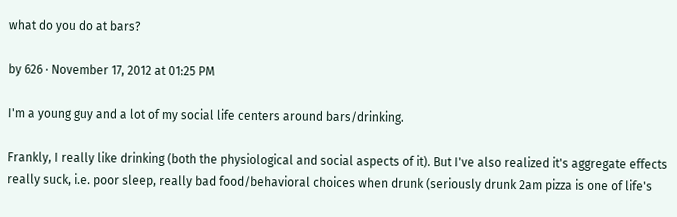what do you do at bars?

by 626 · November 17, 2012 at 01:25 PM

I'm a young guy and a lot of my social life centers around bars/drinking.

Frankly, I really like drinking (both the physiological and social aspects of it). But I've also realized it's aggregate effects really suck, i.e. poor sleep, really bad food/behavioral choices when drunk (seriously drunk 2am pizza is one of life's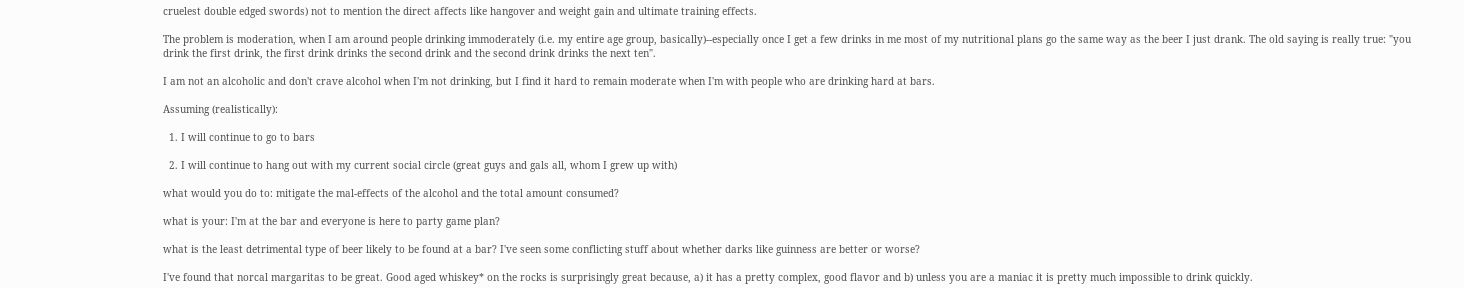cruelest double edged swords) not to mention the direct affects like hangover and weight gain and ultimate training effects.

The problem is moderation, when I am around people drinking immoderately (i.e. my entire age group, basically)--especially once I get a few drinks in me most of my nutritional plans go the same way as the beer I just drank. The old saying is really true: "you drink the first drink, the first drink drinks the second drink and the second drink drinks the next ten".

I am not an alcoholic and don't crave alcohol when I'm not drinking, but I find it hard to remain moderate when I'm with people who are drinking hard at bars.

Assuming (realistically):

  1. I will continue to go to bars

  2. I will continue to hang out with my current social circle (great guys and gals all, whom I grew up with)

what would you do to: mitigate the mal-effects of the alcohol and the total amount consumed?

what is your: I'm at the bar and everyone is here to party game plan?

what is the least detrimental type of beer likely to be found at a bar? I've seen some conflicting stuff about whether darks like guinness are better or worse?

I've found that norcal margaritas to be great. Good aged whiskey* on the rocks is surprisingly great because, a) it has a pretty complex, good flavor and b) unless you are a maniac it is pretty much impossible to drink quickly.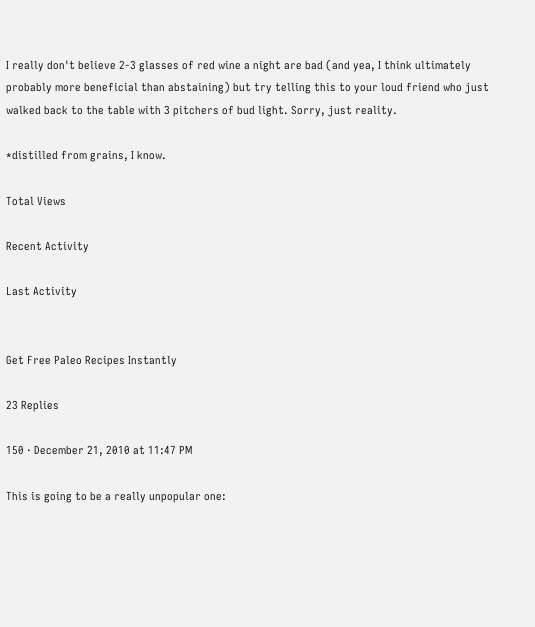I really don't believe 2-3 glasses of red wine a night are bad (and yea, I think ultimately probably more beneficial than abstaining) but try telling this to your loud friend who just walked back to the table with 3 pitchers of bud light. Sorry, just reality.

*distilled from grains, I know.

Total Views

Recent Activity

Last Activity


Get Free Paleo Recipes Instantly

23 Replies

150 · December 21, 2010 at 11:47 PM

This is going to be a really unpopular one: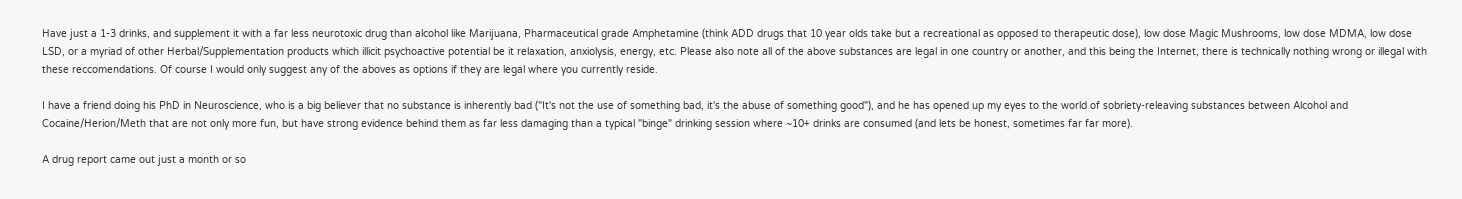Have just a 1-3 drinks, and supplement it with a far less neurotoxic drug than alcohol like Marijuana, Pharmaceutical grade Amphetamine (think ADD drugs that 10 year olds take but a recreational as opposed to therapeutic dose), low dose Magic Mushrooms, low dose MDMA, low dose LSD, or a myriad of other Herbal/Supplementation products which illicit psychoactive potential be it relaxation, anxiolysis, energy, etc. Please also note all of the above substances are legal in one country or another, and this being the Internet, there is technically nothing wrong or illegal with these reccomendations. Of course I would only suggest any of the aboves as options if they are legal where you currently reside.

I have a friend doing his PhD in Neuroscience, who is a big believer that no substance is inherently bad ("It's not the use of something bad, it's the abuse of something good"), and he has opened up my eyes to the world of sobriety-releaving substances between Alcohol and Cocaine/Herion/Meth that are not only more fun, but have strong evidence behind them as far less damaging than a typical "binge" drinking session where ~10+ drinks are consumed (and lets be honest, sometimes far far more).

A drug report came out just a month or so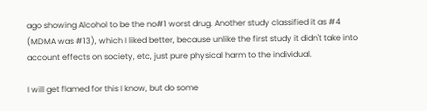ago showing Alcohol to be the no#1 worst drug. Another study classified it as #4 (MDMA was #13), which I liked better, because unlike the first study it didn't take into account effects on society, etc, just pure physical harm to the individual.

I will get flamed for this I know, but do some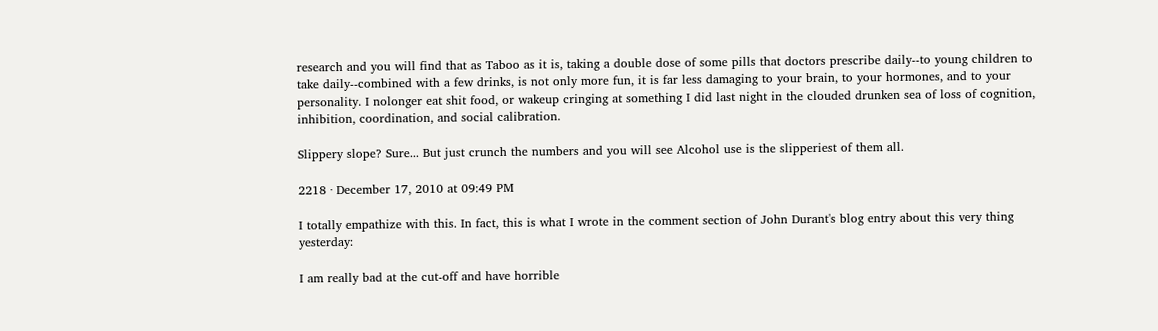research and you will find that as Taboo as it is, taking a double dose of some pills that doctors prescribe daily--to young children to take daily--combined with a few drinks, is not only more fun, it is far less damaging to your brain, to your hormones, and to your personality. I nolonger eat shit food, or wakeup cringing at something I did last night in the clouded drunken sea of loss of cognition, inhibition, coordination, and social calibration.

Slippery slope? Sure... But just crunch the numbers and you will see Alcohol use is the slipperiest of them all.

2218 · December 17, 2010 at 09:49 PM

I totally empathize with this. In fact, this is what I wrote in the comment section of John Durant's blog entry about this very thing yesterday:

I am really bad at the cut-off and have horrible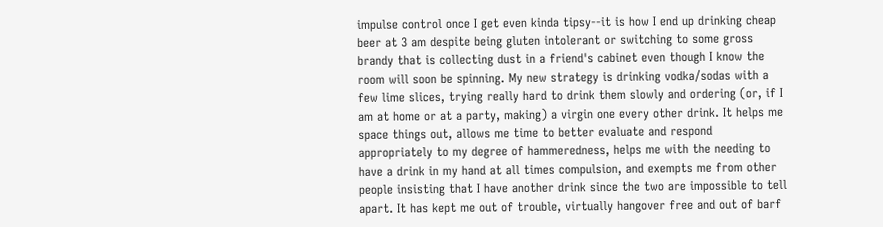impulse control once I get even kinda tipsy--it is how I end up drinking cheap beer at 3 am despite being gluten intolerant or switching to some gross brandy that is collecting dust in a friend's cabinet even though I know the room will soon be spinning. My new strategy is drinking vodka/sodas with a few lime slices, trying really hard to drink them slowly and ordering (or, if I am at home or at a party, making) a virgin one every other drink. It helps me space things out, allows me time to better evaluate and respond appropriately to my degree of hammeredness, helps me with the needing to have a drink in my hand at all times compulsion, and exempts me from other people insisting that I have another drink since the two are impossible to tell apart. It has kept me out of trouble, virtually hangover free and out of barf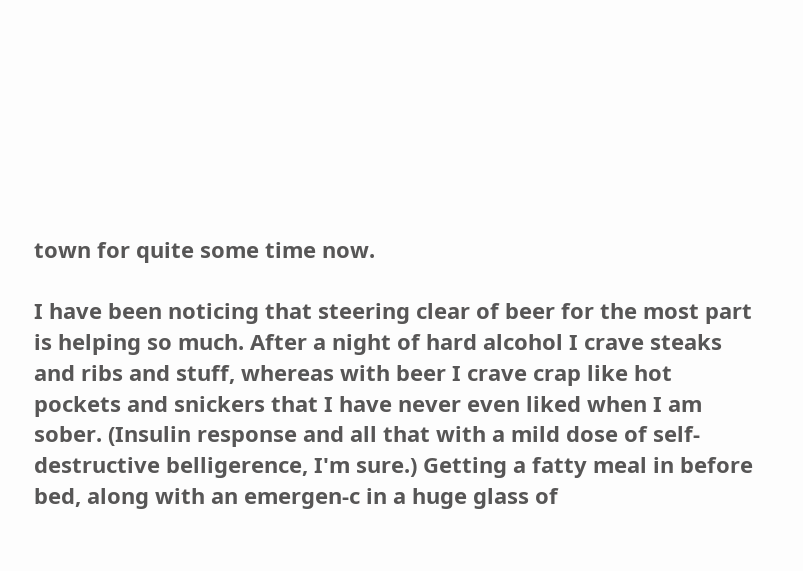town for quite some time now.

I have been noticing that steering clear of beer for the most part is helping so much. After a night of hard alcohol I crave steaks and ribs and stuff, whereas with beer I crave crap like hot pockets and snickers that I have never even liked when I am sober. (Insulin response and all that with a mild dose of self-destructive belligerence, I'm sure.) Getting a fatty meal in before bed, along with an emergen-c in a huge glass of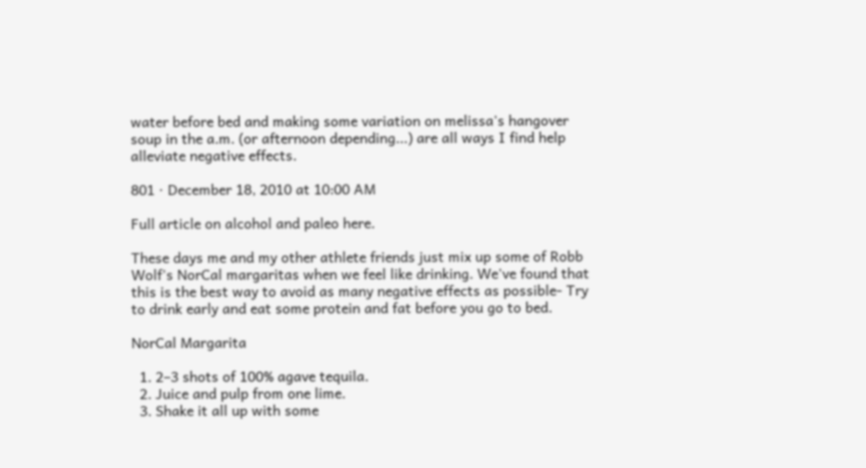water before bed and making some variation on melissa's hangover soup in the a.m. (or afternoon depending...) are all ways I find help alleviate negative effects.

801 · December 18, 2010 at 10:00 AM

Full article on alcohol and paleo here.

These days me and my other athlete friends just mix up some of Robb Wolf's NorCal margaritas when we feel like drinking. We've found that this is the best way to avoid as many negative effects as possible- Try to drink early and eat some protein and fat before you go to bed.

NorCal Margarita

  1. 2–3 shots of 100% agave tequila.
  2. Juice and pulp from one lime.
  3. Shake it all up with some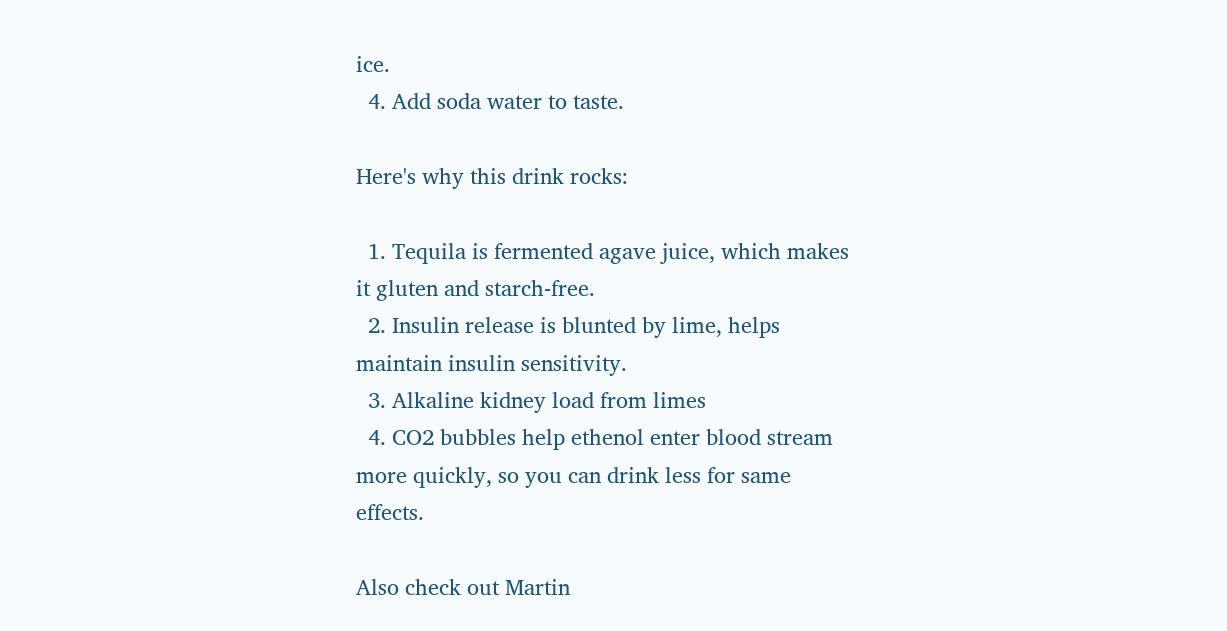ice.
  4. Add soda water to taste.

Here's why this drink rocks:

  1. Tequila is fermented agave juice, which makes it gluten and starch-free.
  2. Insulin release is blunted by lime, helps maintain insulin sensitivity.
  3. Alkaline kidney load from limes
  4. CO2 bubbles help ethenol enter blood stream more quickly, so you can drink less for same effects.

Also check out Martin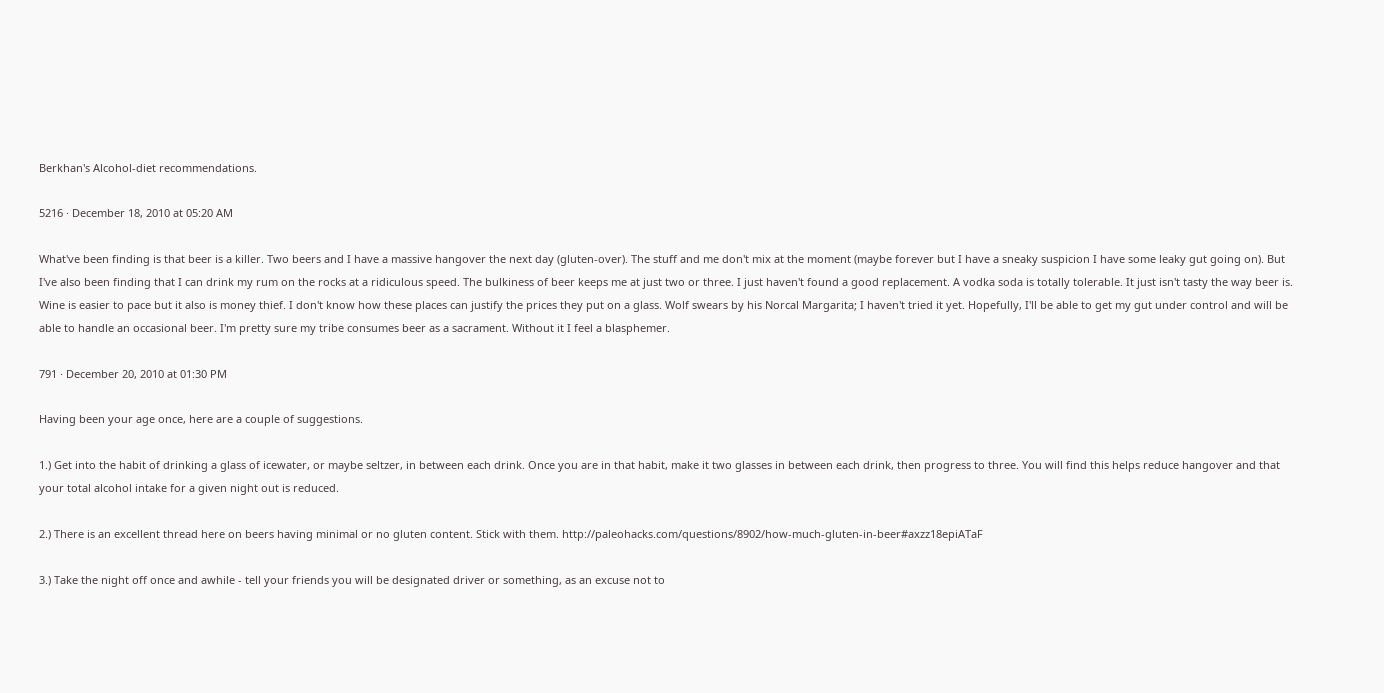Berkhan's Alcohol-diet recommendations.

5216 · December 18, 2010 at 05:20 AM

What've been finding is that beer is a killer. Two beers and I have a massive hangover the next day (gluten-over). The stuff and me don't mix at the moment (maybe forever but I have a sneaky suspicion I have some leaky gut going on). But I've also been finding that I can drink my rum on the rocks at a ridiculous speed. The bulkiness of beer keeps me at just two or three. I just haven't found a good replacement. A vodka soda is totally tolerable. It just isn't tasty the way beer is. Wine is easier to pace but it also is money thief. I don't know how these places can justify the prices they put on a glass. Wolf swears by his Norcal Margarita; I haven't tried it yet. Hopefully, I'll be able to get my gut under control and will be able to handle an occasional beer. I'm pretty sure my tribe consumes beer as a sacrament. Without it I feel a blasphemer.

791 · December 20, 2010 at 01:30 PM

Having been your age once, here are a couple of suggestions.

1.) Get into the habit of drinking a glass of icewater, or maybe seltzer, in between each drink. Once you are in that habit, make it two glasses in between each drink, then progress to three. You will find this helps reduce hangover and that your total alcohol intake for a given night out is reduced.

2.) There is an excellent thread here on beers having minimal or no gluten content. Stick with them. http://paleohacks.com/questions/8902/how-much-gluten-in-beer#axzz18epiATaF

3.) Take the night off once and awhile - tell your friends you will be designated driver or something, as an excuse not to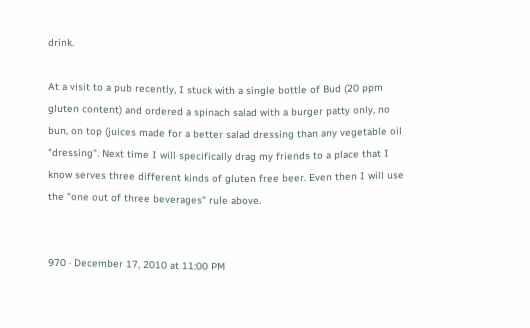drink.

At a visit to a pub recently, I stuck with a single bottle of Bud (20 ppm gluten content) and ordered a spinach salad with a burger patty only, no bun, on top (juices made for a better salad dressing than any vegetable oil "dressing". Next time I will specifically drag my friends to a place that I know serves three different kinds of gluten free beer. Even then I will use the "one out of three beverages" rule above.


970 · December 17, 2010 at 11:00 PM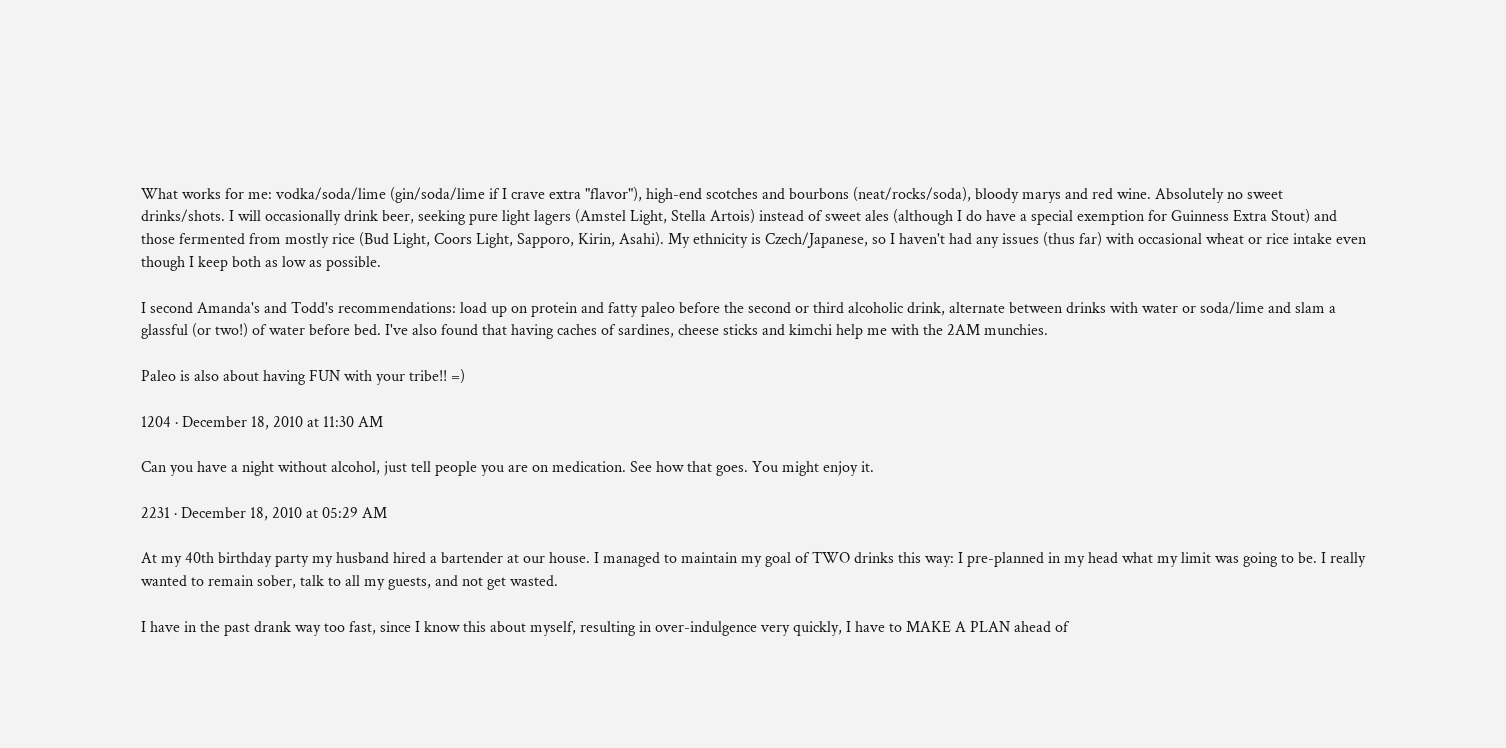What works for me: vodka/soda/lime (gin/soda/lime if I crave extra "flavor"), high-end scotches and bourbons (neat/rocks/soda), bloody marys and red wine. Absolutely no sweet drinks/shots. I will occasionally drink beer, seeking pure light lagers (Amstel Light, Stella Artois) instead of sweet ales (although I do have a special exemption for Guinness Extra Stout) and those fermented from mostly rice (Bud Light, Coors Light, Sapporo, Kirin, Asahi). My ethnicity is Czech/Japanese, so I haven't had any issues (thus far) with occasional wheat or rice intake even though I keep both as low as possible.

I second Amanda's and Todd's recommendations: load up on protein and fatty paleo before the second or third alcoholic drink, alternate between drinks with water or soda/lime and slam a glassful (or two!) of water before bed. I've also found that having caches of sardines, cheese sticks and kimchi help me with the 2AM munchies.

Paleo is also about having FUN with your tribe!! =)

1204 · December 18, 2010 at 11:30 AM

Can you have a night without alcohol, just tell people you are on medication. See how that goes. You might enjoy it.

2231 · December 18, 2010 at 05:29 AM

At my 40th birthday party my husband hired a bartender at our house. I managed to maintain my goal of TWO drinks this way: I pre-planned in my head what my limit was going to be. I really wanted to remain sober, talk to all my guests, and not get wasted.

I have in the past drank way too fast, since I know this about myself, resulting in over-indulgence very quickly, I have to MAKE A PLAN ahead of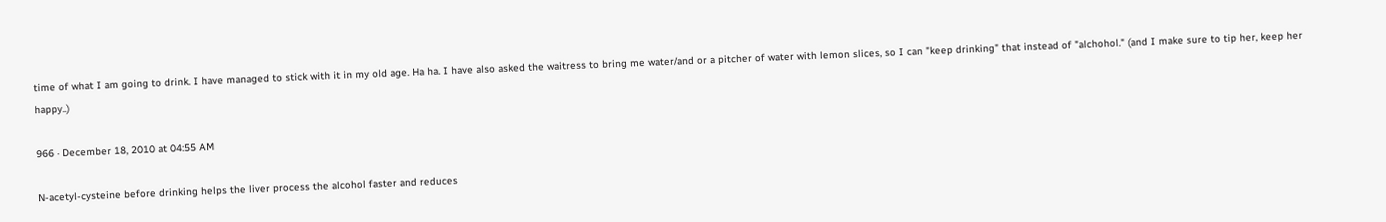time of what I am going to drink. I have managed to stick with it in my old age. Ha ha. I have also asked the waitress to bring me water/and or a pitcher of water with lemon slices, so I can "keep drinking" that instead of "alchohol." (and I make sure to tip her, keep her happy..)

966 · December 18, 2010 at 04:55 AM

N-acetyl-cysteine before drinking helps the liver process the alcohol faster and reduces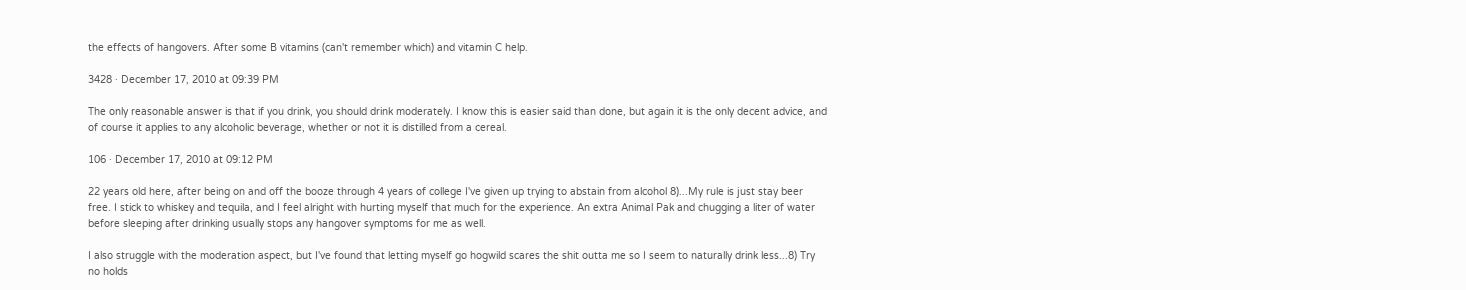the effects of hangovers. After some B vitamins (can't remember which) and vitamin C help.

3428 · December 17, 2010 at 09:39 PM

The only reasonable answer is that if you drink, you should drink moderately. I know this is easier said than done, but again it is the only decent advice, and of course it applies to any alcoholic beverage, whether or not it is distilled from a cereal.

106 · December 17, 2010 at 09:12 PM

22 years old here, after being on and off the booze through 4 years of college I've given up trying to abstain from alcohol 8)...My rule is just stay beer free. I stick to whiskey and tequila, and I feel alright with hurting myself that much for the experience. An extra Animal Pak and chugging a liter of water before sleeping after drinking usually stops any hangover symptoms for me as well.

I also struggle with the moderation aspect, but I've found that letting myself go hogwild scares the shit outta me so I seem to naturally drink less...8) Try no holds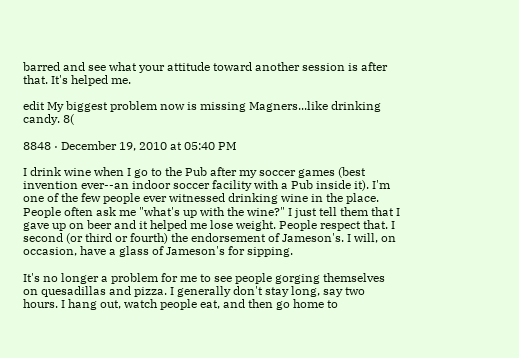barred and see what your attitude toward another session is after that. It's helped me.

edit My biggest problem now is missing Magners...like drinking candy. 8(

8848 · December 19, 2010 at 05:40 PM

I drink wine when I go to the Pub after my soccer games (best invention ever--an indoor soccer facility with a Pub inside it). I'm one of the few people ever witnessed drinking wine in the place. People often ask me "what's up with the wine?" I just tell them that I gave up on beer and it helped me lose weight. People respect that. I second (or third or fourth) the endorsement of Jameson's. I will, on occasion, have a glass of Jameson's for sipping.

It's no longer a problem for me to see people gorging themselves on quesadillas and pizza. I generally don't stay long, say two hours. I hang out, watch people eat, and then go home to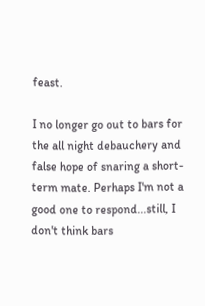feast.

I no longer go out to bars for the all night debauchery and false hope of snaring a short-term mate. Perhaps I'm not a good one to respond...still, I don't think bars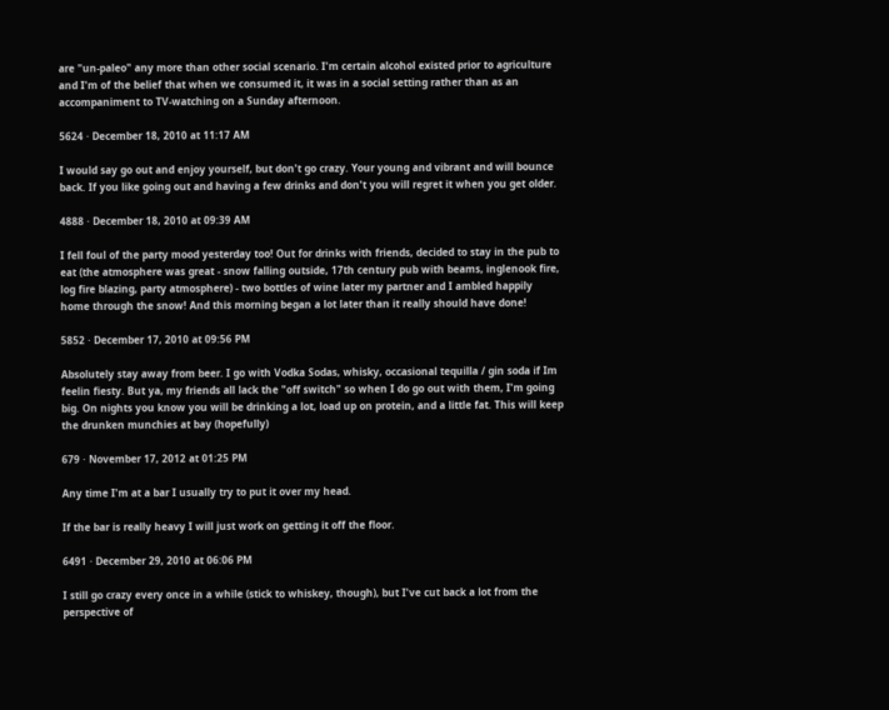are "un-paleo" any more than other social scenario. I'm certain alcohol existed prior to agriculture and I'm of the belief that when we consumed it, it was in a social setting rather than as an accompaniment to TV-watching on a Sunday afternoon.

5624 · December 18, 2010 at 11:17 AM

I would say go out and enjoy yourself, but don't go crazy. Your young and vibrant and will bounce back. If you like going out and having a few drinks and don't you will regret it when you get older.

4888 · December 18, 2010 at 09:39 AM

I fell foul of the party mood yesterday too! Out for drinks with friends, decided to stay in the pub to eat (the atmosphere was great - snow falling outside, 17th century pub with beams, inglenook fire, log fire blazing, party atmosphere) - two bottles of wine later my partner and I ambled happily home through the snow! And this morning began a lot later than it really should have done!

5852 · December 17, 2010 at 09:56 PM

Absolutely stay away from beer. I go with Vodka Sodas, whisky, occasional tequilla / gin soda if Im feelin fiesty. But ya, my friends all lack the "off switch" so when I do go out with them, I'm going big. On nights you know you will be drinking a lot, load up on protein, and a little fat. This will keep the drunken munchies at bay (hopefully)

679 · November 17, 2012 at 01:25 PM

Any time I'm at a bar I usually try to put it over my head.

If the bar is really heavy I will just work on getting it off the floor.

6491 · December 29, 2010 at 06:06 PM

I still go crazy every once in a while (stick to whiskey, though), but I've cut back a lot from the perspective of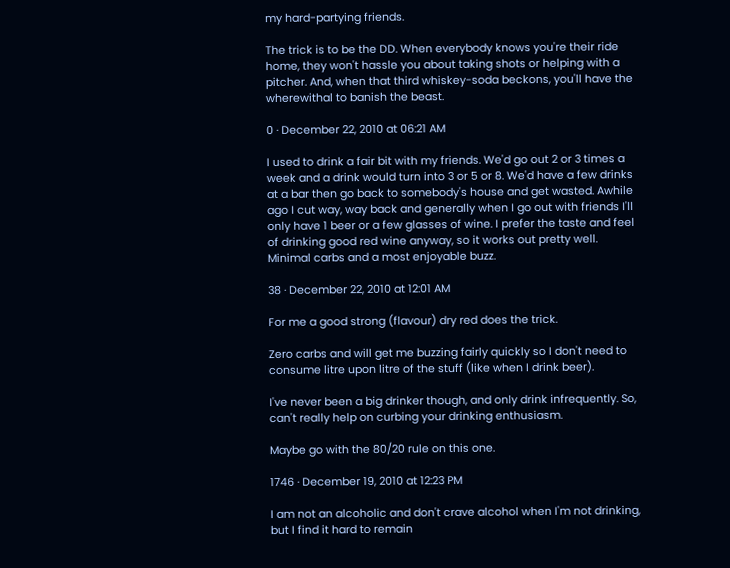my hard-partying friends.

The trick is to be the DD. When everybody knows you're their ride home, they won't hassle you about taking shots or helping with a pitcher. And, when that third whiskey-soda beckons, you'll have the wherewithal to banish the beast.

0 · December 22, 2010 at 06:21 AM

I used to drink a fair bit with my friends. We'd go out 2 or 3 times a week and a drink would turn into 3 or 5 or 8. We'd have a few drinks at a bar then go back to somebody's house and get wasted. Awhile ago I cut way, way back and generally when I go out with friends I'll only have 1 beer or a few glasses of wine. I prefer the taste and feel of drinking good red wine anyway, so it works out pretty well. Minimal carbs and a most enjoyable buzz.

38 · December 22, 2010 at 12:01 AM

For me a good strong (flavour) dry red does the trick.

Zero carbs and will get me buzzing fairly quickly so I don't need to consume litre upon litre of the stuff (like when I drink beer).

I've never been a big drinker though, and only drink infrequently. So, can't really help on curbing your drinking enthusiasm.

Maybe go with the 80/20 rule on this one.

1746 · December 19, 2010 at 12:23 PM

I am not an alcoholic and don't crave alcohol when I'm not drinking, but I find it hard to remain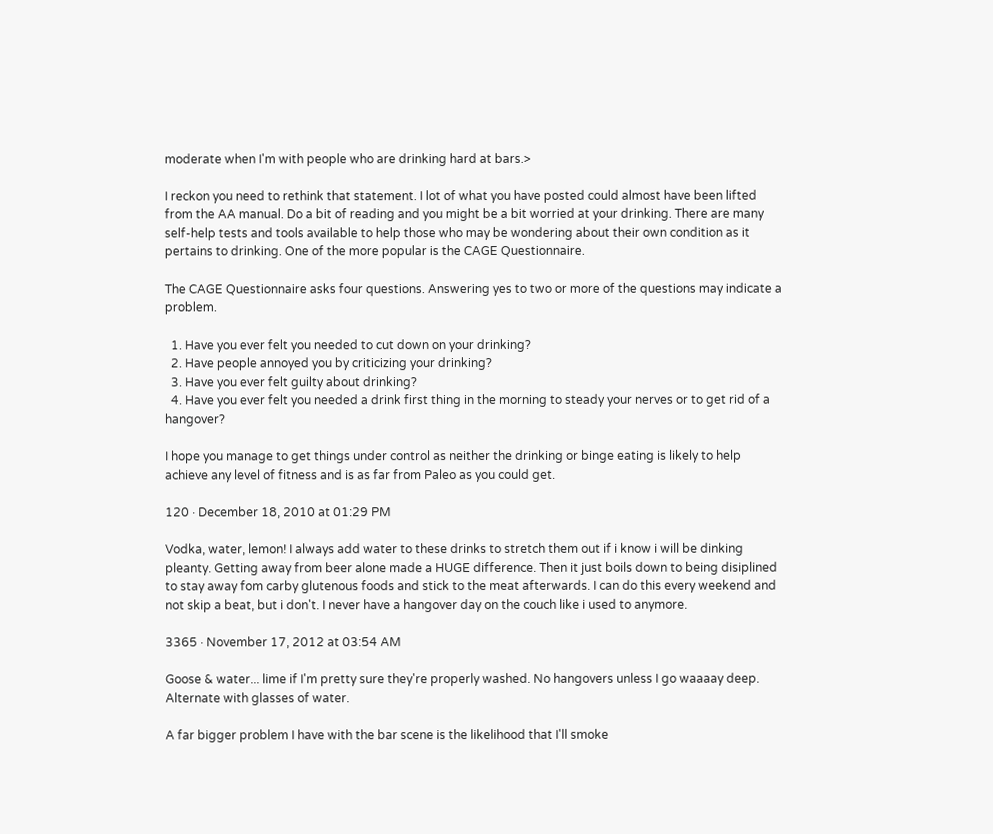moderate when I'm with people who are drinking hard at bars.>

I reckon you need to rethink that statement. I lot of what you have posted could almost have been lifted from the AA manual. Do a bit of reading and you might be a bit worried at your drinking. There are many self-help tests and tools available to help those who may be wondering about their own condition as it pertains to drinking. One of the more popular is the CAGE Questionnaire.

The CAGE Questionnaire asks four questions. Answering yes to two or more of the questions may indicate a problem.

  1. Have you ever felt you needed to cut down on your drinking?
  2. Have people annoyed you by criticizing your drinking?
  3. Have you ever felt guilty about drinking?
  4. Have you ever felt you needed a drink first thing in the morning to steady your nerves or to get rid of a hangover?

I hope you manage to get things under control as neither the drinking or binge eating is likely to help achieve any level of fitness and is as far from Paleo as you could get.

120 · December 18, 2010 at 01:29 PM

Vodka, water, lemon! I always add water to these drinks to stretch them out if i know i will be dinking pleanty. Getting away from beer alone made a HUGE difference. Then it just boils down to being disiplined to stay away fom carby glutenous foods and stick to the meat afterwards. I can do this every weekend and not skip a beat, but i don't. I never have a hangover day on the couch like i used to anymore.

3365 · November 17, 2012 at 03:54 AM

Goose & water... lime if I'm pretty sure they're properly washed. No hangovers unless I go waaaay deep. Alternate with glasses of water.

A far bigger problem I have with the bar scene is the likelihood that I'll smoke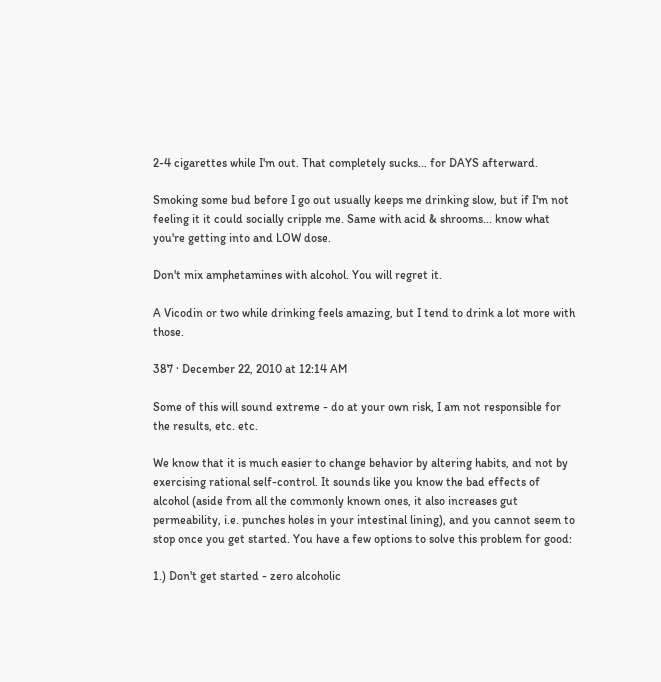2-4 cigarettes while I'm out. That completely sucks... for DAYS afterward.

Smoking some bud before I go out usually keeps me drinking slow, but if I'm not feeling it it could socially cripple me. Same with acid & shrooms... know what you're getting into and LOW dose.

Don't mix amphetamines with alcohol. You will regret it.

A Vicodin or two while drinking feels amazing, but I tend to drink a lot more with those.

387 · December 22, 2010 at 12:14 AM

Some of this will sound extreme - do at your own risk, I am not responsible for the results, etc. etc.

We know that it is much easier to change behavior by altering habits, and not by exercising rational self-control. It sounds like you know the bad effects of alcohol (aside from all the commonly known ones, it also increases gut permeability, i.e. punches holes in your intestinal lining), and you cannot seem to stop once you get started. You have a few options to solve this problem for good:

1.) Don't get started - zero alcoholic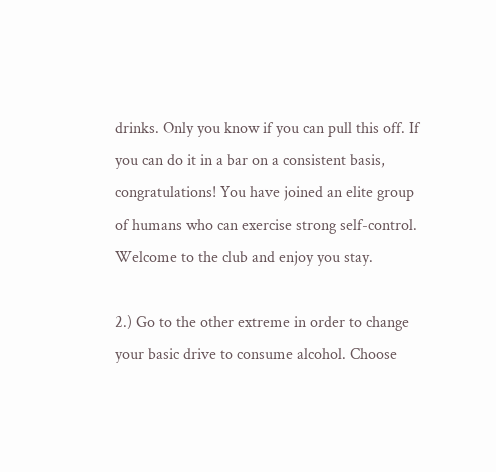drinks. Only you know if you can pull this off. If you can do it in a bar on a consistent basis, congratulations! You have joined an elite group of humans who can exercise strong self-control. Welcome to the club and enjoy you stay.

2.) Go to the other extreme in order to change your basic drive to consume alcohol. Choose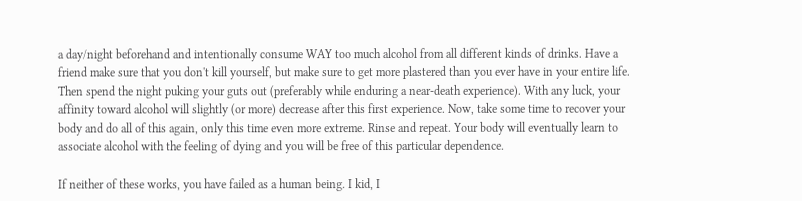a day/night beforehand and intentionally consume WAY too much alcohol from all different kinds of drinks. Have a friend make sure that you don't kill yourself, but make sure to get more plastered than you ever have in your entire life. Then spend the night puking your guts out (preferably while enduring a near-death experience). With any luck, your affinity toward alcohol will slightly (or more) decrease after this first experience. Now, take some time to recover your body and do all of this again, only this time even more extreme. Rinse and repeat. Your body will eventually learn to associate alcohol with the feeling of dying and you will be free of this particular dependence.

If neither of these works, you have failed as a human being. I kid, I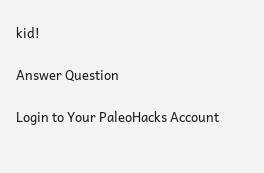kid!

Answer Question

Login to Your PaleoHacks Account